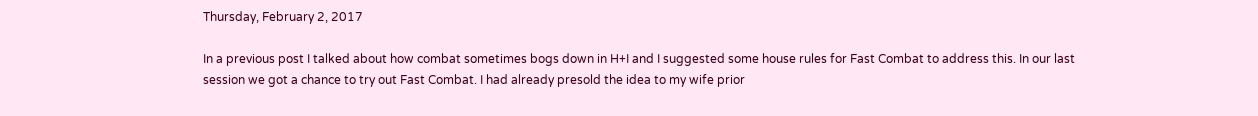Thursday, February 2, 2017

In a previous post I talked about how combat sometimes bogs down in H+I and I suggested some house rules for Fast Combat to address this. In our last session we got a chance to try out Fast Combat. I had already presold the idea to my wife prior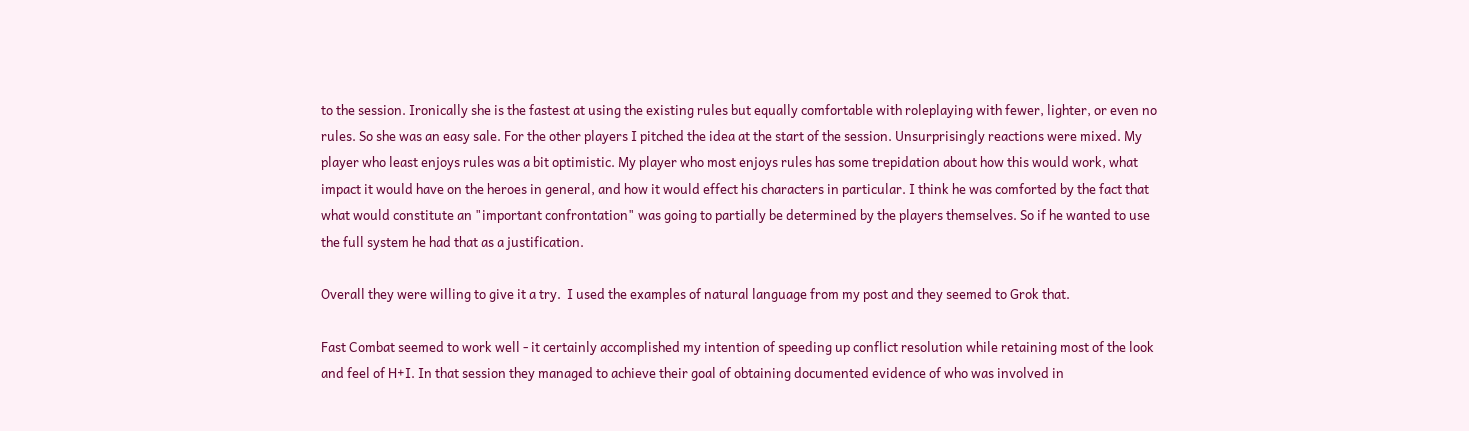to the session. Ironically she is the fastest at using the existing rules but equally comfortable with roleplaying with fewer, lighter, or even no rules. So she was an easy sale. For the other players I pitched the idea at the start of the session. Unsurprisingly reactions were mixed. My player who least enjoys rules was a bit optimistic. My player who most enjoys rules has some trepidation about how this would work, what impact it would have on the heroes in general, and how it would effect his characters in particular. I think he was comforted by the fact that what would constitute an "important confrontation" was going to partially be determined by the players themselves. So if he wanted to use the full system he had that as a justification.

Overall they were willing to give it a try.  I used the examples of natural language from my post and they seemed to Grok that.

Fast Combat seemed to work well - it certainly accomplished my intention of speeding up conflict resolution while retaining most of the look and feel of H+I. In that session they managed to achieve their goal of obtaining documented evidence of who was involved in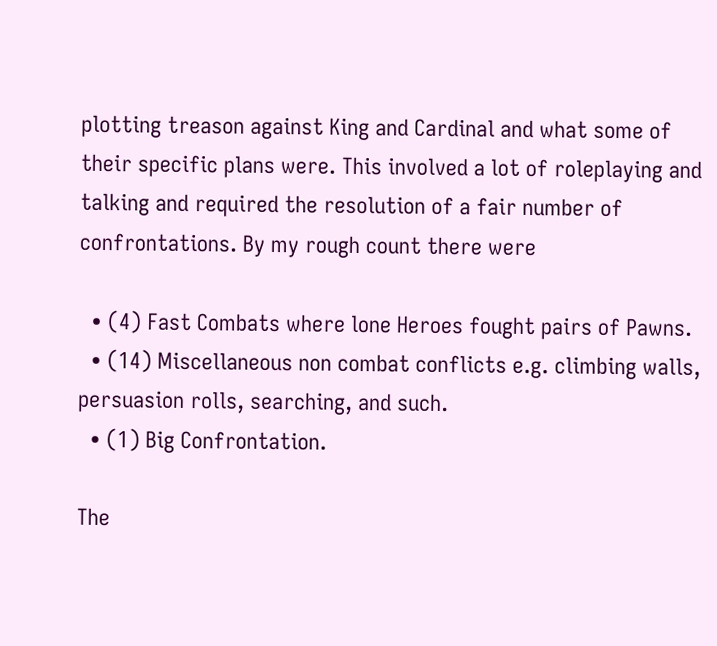plotting treason against King and Cardinal and what some of their specific plans were. This involved a lot of roleplaying and talking and required the resolution of a fair number of confrontations. By my rough count there were

  • (4) Fast Combats where lone Heroes fought pairs of Pawns.
  • (14) Miscellaneous non combat conflicts e.g. climbing walls, persuasion rolls, searching, and such.
  • (1) Big Confrontation.

The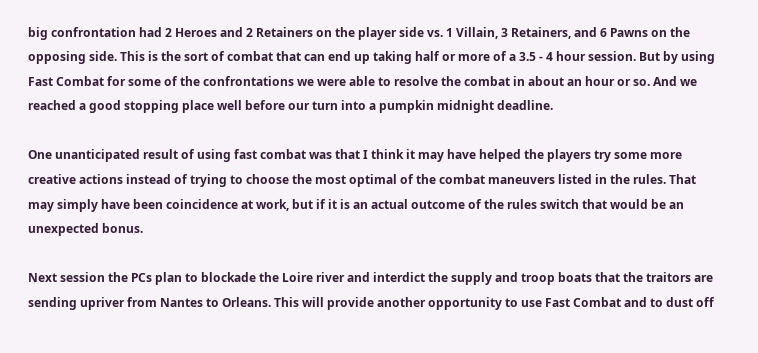big confrontation had 2 Heroes and 2 Retainers on the player side vs. 1 Villain, 3 Retainers, and 6 Pawns on the opposing side. This is the sort of combat that can end up taking half or more of a 3.5 - 4 hour session. But by using Fast Combat for some of the confrontations we were able to resolve the combat in about an hour or so. And we reached a good stopping place well before our turn into a pumpkin midnight deadline.

One unanticipated result of using fast combat was that I think it may have helped the players try some more creative actions instead of trying to choose the most optimal of the combat maneuvers listed in the rules. That may simply have been coincidence at work, but if it is an actual outcome of the rules switch that would be an unexpected bonus.

Next session the PCs plan to blockade the Loire river and interdict the supply and troop boats that the traitors are sending upriver from Nantes to Orleans. This will provide another opportunity to use Fast Combat and to dust off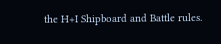the H+I Shipboard and Battle rules.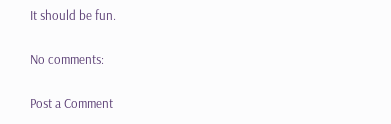It should be fun.

No comments:

Post a Comment